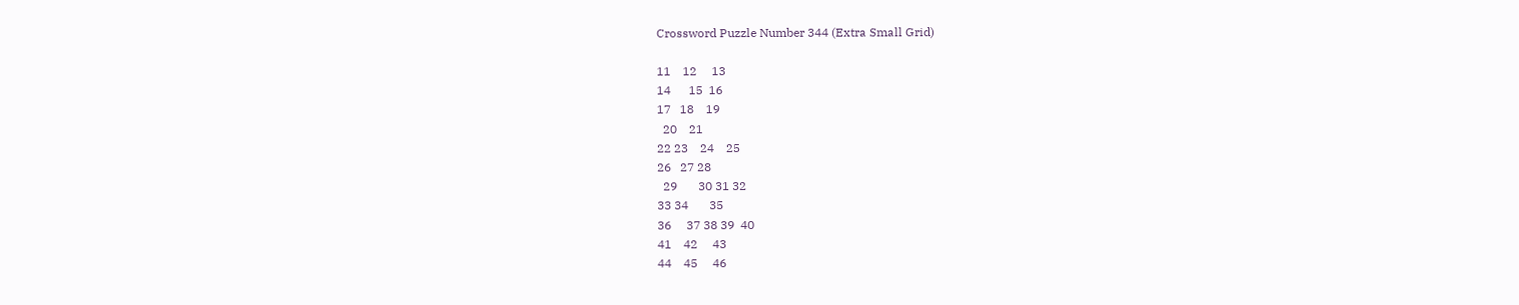Crossword Puzzle Number 344 (Extra Small Grid)

11    12     13
14      15  16
17   18    19
  20    21
22 23    24    25
26   27 28
  29       30 31 32
33 34       35
36     37 38 39  40
41    42     43
44    45     46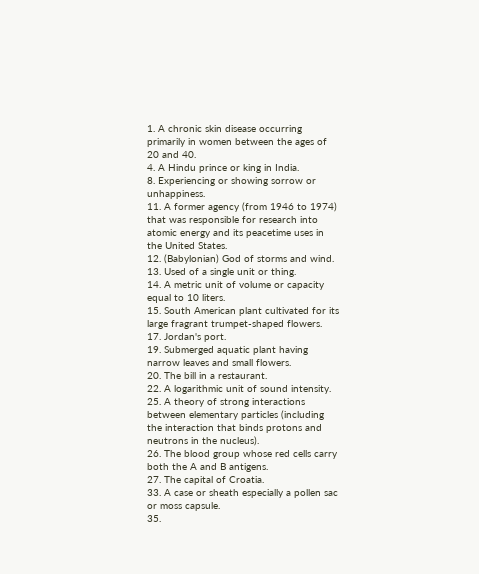1. A chronic skin disease occurring primarily in women between the ages of 20 and 40.
4. A Hindu prince or king in India.
8. Experiencing or showing sorrow or unhappiness.
11. A former agency (from 1946 to 1974) that was responsible for research into atomic energy and its peacetime uses in the United States.
12. (Babylonian) God of storms and wind.
13. Used of a single unit or thing.
14. A metric unit of volume or capacity equal to 10 liters.
15. South American plant cultivated for its large fragrant trumpet-shaped flowers.
17. Jordan's port.
19. Submerged aquatic plant having narrow leaves and small flowers.
20. The bill in a restaurant.
22. A logarithmic unit of sound intensity.
25. A theory of strong interactions between elementary particles (including the interaction that binds protons and neutrons in the nucleus).
26. The blood group whose red cells carry both the A and B antigens.
27. The capital of Croatia.
33. A case or sheath especially a pollen sac or moss capsule.
35.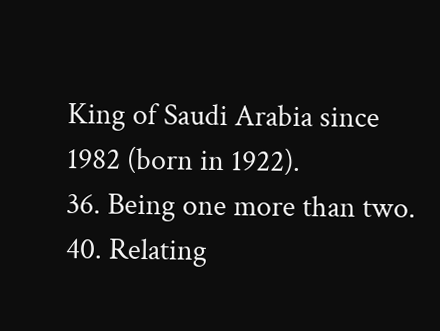King of Saudi Arabia since 1982 (born in 1922).
36. Being one more than two.
40. Relating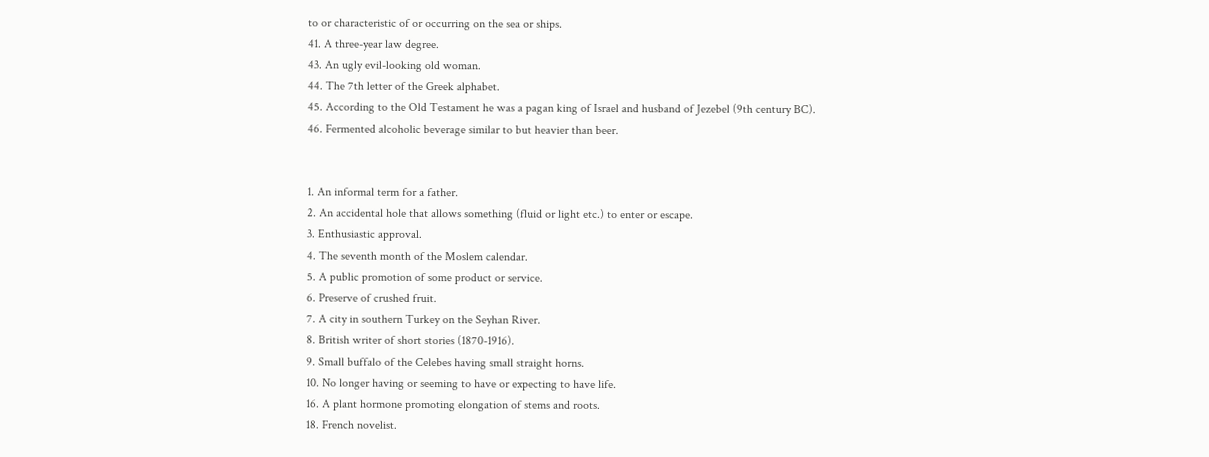to or characteristic of or occurring on the sea or ships.
41. A three-year law degree.
43. An ugly evil-looking old woman.
44. The 7th letter of the Greek alphabet.
45. According to the Old Testament he was a pagan king of Israel and husband of Jezebel (9th century BC).
46. Fermented alcoholic beverage similar to but heavier than beer.


1. An informal term for a father.
2. An accidental hole that allows something (fluid or light etc.) to enter or escape.
3. Enthusiastic approval.
4. The seventh month of the Moslem calendar.
5. A public promotion of some product or service.
6. Preserve of crushed fruit.
7. A city in southern Turkey on the Seyhan River.
8. British writer of short stories (1870-1916).
9. Small buffalo of the Celebes having small straight horns.
10. No longer having or seeming to have or expecting to have life.
16. A plant hormone promoting elongation of stems and roots.
18. French novelist.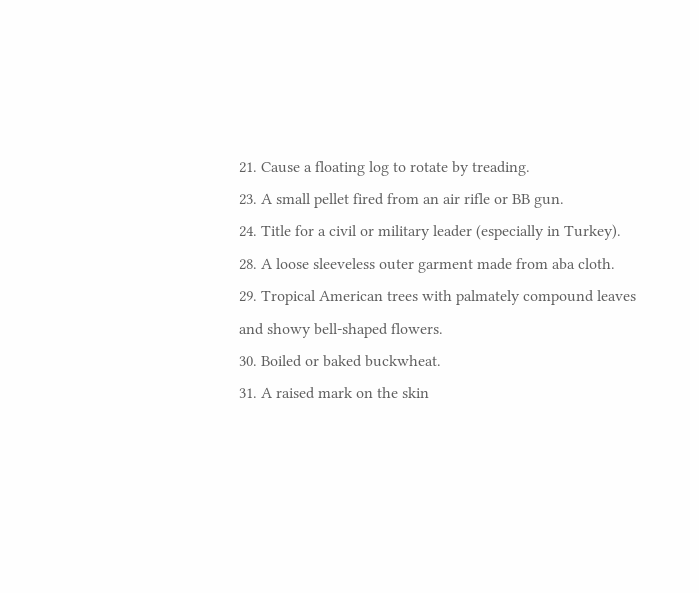21. Cause a floating log to rotate by treading.
23. A small pellet fired from an air rifle or BB gun.
24. Title for a civil or military leader (especially in Turkey).
28. A loose sleeveless outer garment made from aba cloth.
29. Tropical American trees with palmately compound leaves and showy bell-shaped flowers.
30. Boiled or baked buckwheat.
31. A raised mark on the skin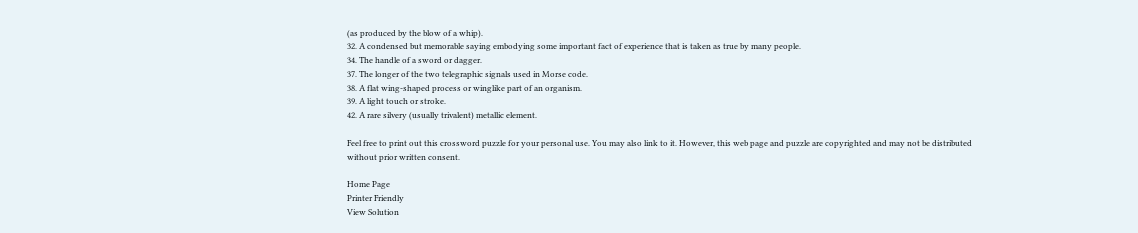(as produced by the blow of a whip).
32. A condensed but memorable saying embodying some important fact of experience that is taken as true by many people.
34. The handle of a sword or dagger.
37. The longer of the two telegraphic signals used in Morse code.
38. A flat wing-shaped process or winglike part of an organism.
39. A light touch or stroke.
42. A rare silvery (usually trivalent) metallic element.

Feel free to print out this crossword puzzle for your personal use. You may also link to it. However, this web page and puzzle are copyrighted and may not be distributed without prior written consent.

Home Page
Printer Friendly
View Solution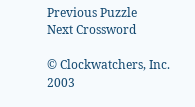Previous Puzzle
Next Crossword

© Clockwatchers, Inc. 2003